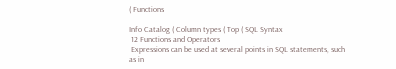( Functions

Info Catalog ( Column types ( Top ( SQL Syntax
 12 Functions and Operators
 Expressions can be used at several points in SQL statements, such as in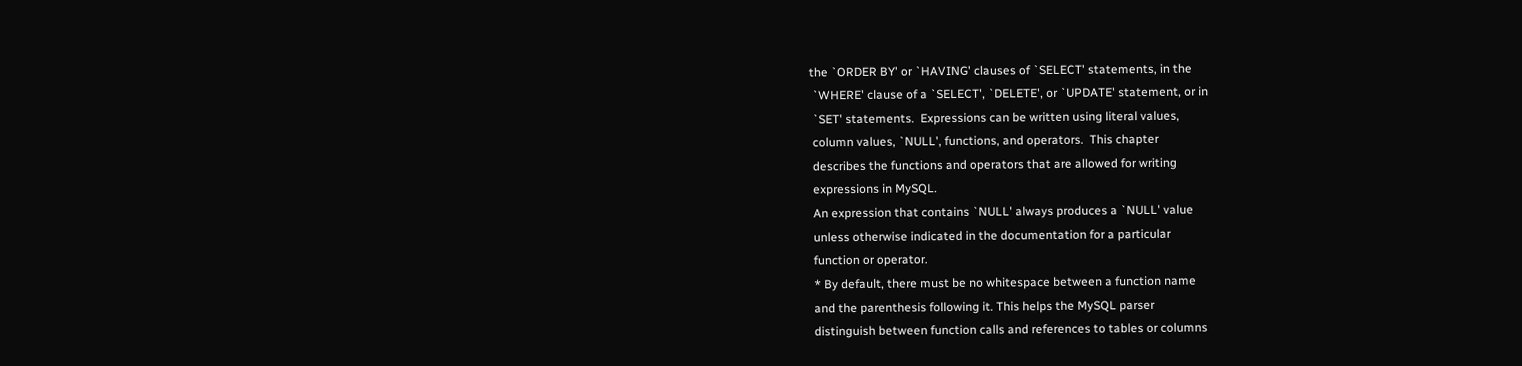the `ORDER BY' or `HAVING' clauses of `SELECT' statements, in the
 `WHERE' clause of a `SELECT', `DELETE', or `UPDATE' statement, or in
 `SET' statements.  Expressions can be written using literal values,
 column values, `NULL', functions, and operators.  This chapter
 describes the functions and operators that are allowed for writing
 expressions in MySQL.
 An expression that contains `NULL' always produces a `NULL' value
 unless otherwise indicated in the documentation for a particular
 function or operator.
 * By default, there must be no whitespace between a function name
 and the parenthesis following it. This helps the MySQL parser
 distinguish between function calls and references to tables or columns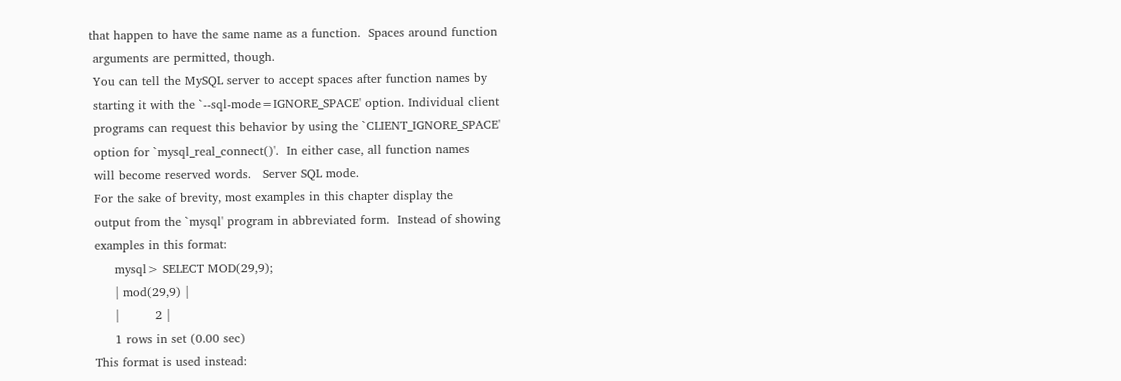that happen to have the same name as a function.  Spaces around function
 arguments are permitted, though.
 You can tell the MySQL server to accept spaces after function names by
 starting it with the `--sql-mode=IGNORE_SPACE' option. Individual client
 programs can request this behavior by using the `CLIENT_IGNORE_SPACE'
 option for `mysql_real_connect()'.  In either case, all function names
 will become reserved words.   Server SQL mode.
 For the sake of brevity, most examples in this chapter display the
 output from the `mysql' program in abbreviated form.  Instead of showing
 examples in this format:
      mysql> SELECT MOD(29,9);
      | mod(29,9) |
      |         2 |
      1 rows in set (0.00 sec)
 This format is used instead: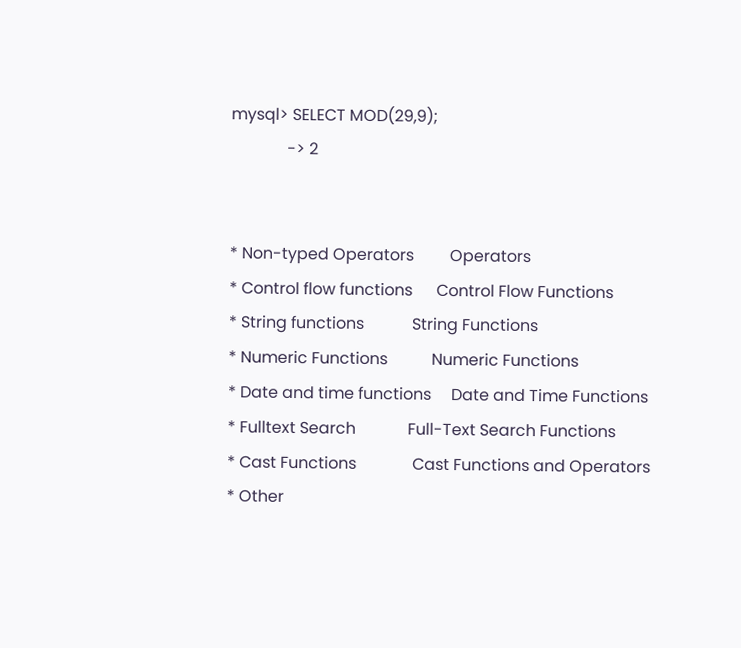mysql> SELECT MOD(29,9);
              -> 2


* Non-typed Operators         Operators
* Control flow functions      Control Flow Functions
* String functions            String Functions
* Numeric Functions           Numeric Functions
* Date and time functions     Date and Time Functions
* Fulltext Search             Full-Text Search Functions
* Cast Functions              Cast Functions and Operators
* Other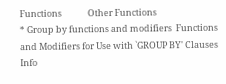Functions             Other Functions
* Group by functions and modifiers  Functions and Modifiers for Use with `GROUP BY' Clauses
Info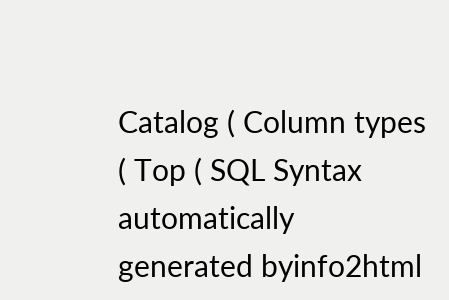Catalog ( Column types ( Top ( SQL Syntax
automatically generated byinfo2html